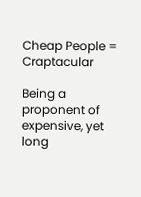Cheap People = Craptacular

Being a proponent of expensive, yet long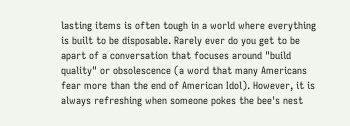lasting items is often tough in a world where everything is built to be disposable. Rarely ever do you get to be apart of a conversation that focuses around "build quality" or obsolescence (a word that many Americans fear more than the end of American Idol). However, it is always refreshing when someone pokes the bee's nest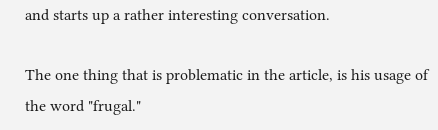and starts up a rather interesting conversation.

The one thing that is problematic in the article, is his usage of the word "frugal."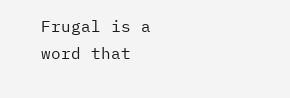Frugal is a word that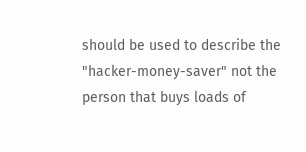should be used to describe the "hacker-money-saver" not the person that buys loads of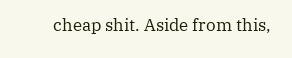cheap shit. Aside from this,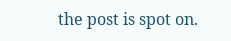the post is spot on.